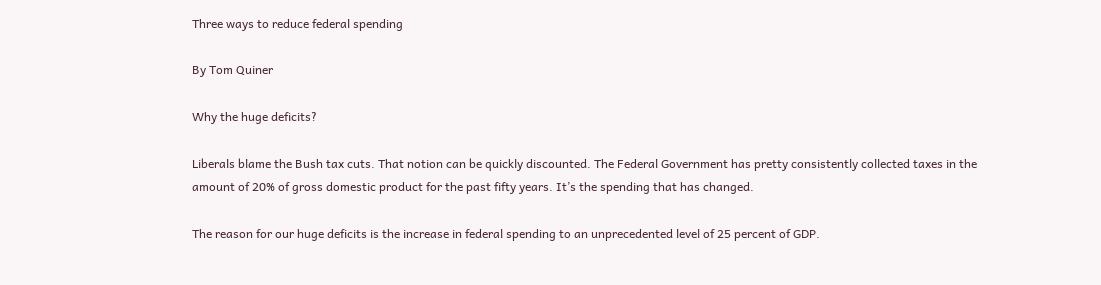Three ways to reduce federal spending

By Tom Quiner

Why the huge deficits?

Liberals blame the Bush tax cuts. That notion can be quickly discounted. The Federal Government has pretty consistently collected taxes in the amount of 20% of gross domestic product for the past fifty years. It’s the spending that has changed.

The reason for our huge deficits is the increase in federal spending to an unprecedented level of 25 percent of GDP.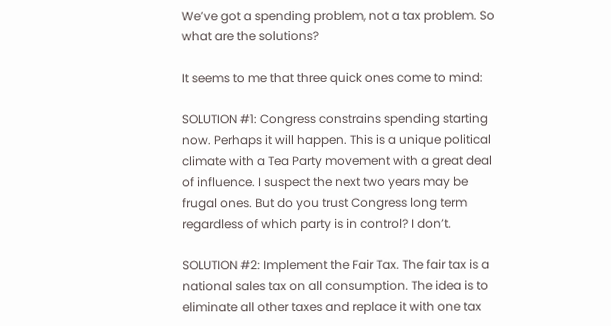We’ve got a spending problem, not a tax problem. So what are the solutions?

It seems to me that three quick ones come to mind:

SOLUTION #1: Congress constrains spending starting now. Perhaps it will happen. This is a unique political climate with a Tea Party movement with a great deal of influence. I suspect the next two years may be frugal ones. But do you trust Congress long term regardless of which party is in control? I don’t.

SOLUTION #2: Implement the Fair Tax. The fair tax is a national sales tax on all consumption. The idea is to eliminate all other taxes and replace it with one tax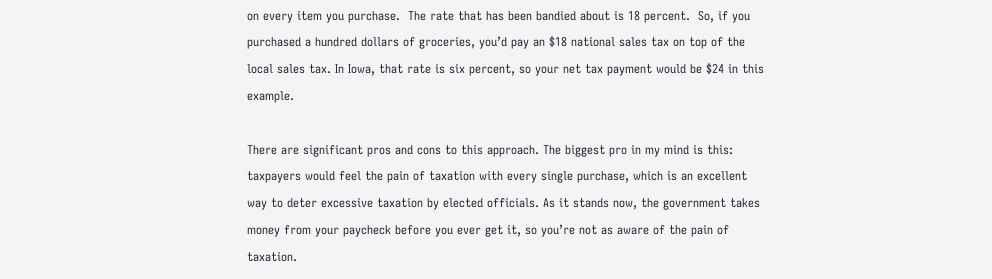on every item you purchase.  The rate that has been bandied about is 18 percent.  So, if you purchased a hundred dollars of groceries, you’d pay an $18 national sales tax on top of the local sales tax. In Iowa, that rate is six percent, so your net tax payment would be $24 in this example.

There are significant pros and cons to this approach. The biggest pro in my mind is this: taxpayers would feel the pain of taxation with every single purchase, which is an excellent way to deter excessive taxation by elected officials. As it stands now, the government takes money from your paycheck before you ever get it, so you’re not as aware of the pain of taxation.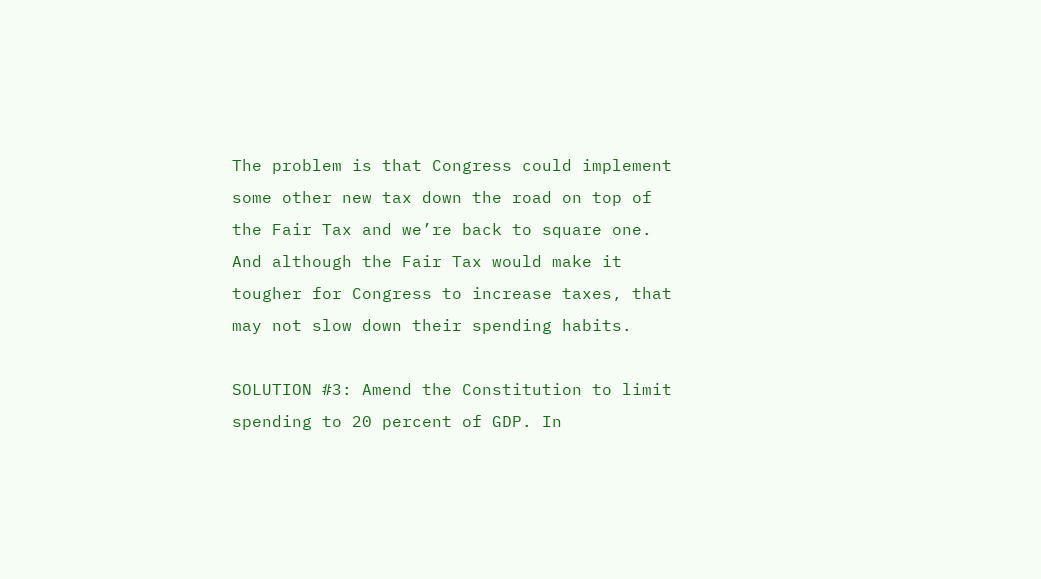The problem is that Congress could implement some other new tax down the road on top of the Fair Tax and we’re back to square one. And although the Fair Tax would make it tougher for Congress to increase taxes, that may not slow down their spending habits.

SOLUTION #3: Amend the Constitution to limit spending to 20 percent of GDP. In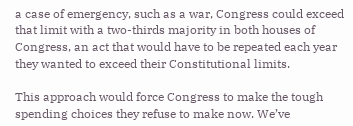a case of emergency, such as a war, Congress could exceed that limit with a two-thirds majority in both houses of Congress, an act that would have to be repeated each year they wanted to exceed their Constitutional limits.

This approach would force Congress to make the tough spending choices they refuse to make now. We’ve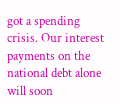got a spending crisis. Our interest payments on the national debt alone will soon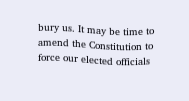bury us. It may be time to amend the Constitution to force our elected officials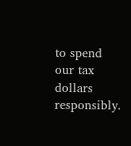to spend our tax dollars responsibly.